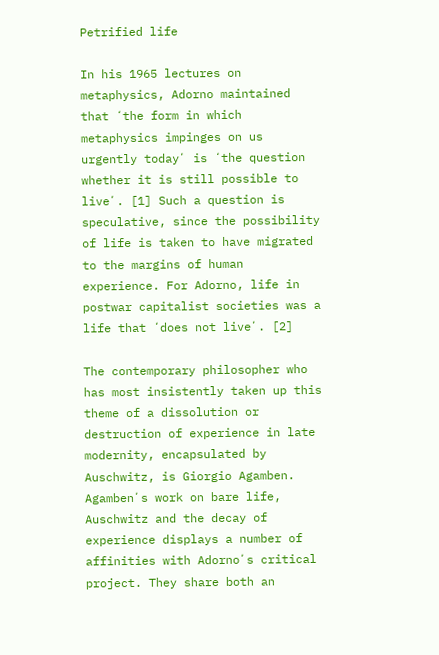Petrified life

In his 1965 lectures on metaphysics, Adorno maintained that ʻthe form in which metaphysics impinges on us urgently todayʼ is ʻthe question whether it is still possible to liveʼ. [1] Such a question is speculative, since the possibility of life is taken to have migrated to the margins of human experience. For Adorno, life in postwar capitalist societies was a life that ʻdoes not liveʼ. [2]

The contemporary philosopher who has most insistently taken up this theme of a dissolution or destruction of experience in late modernity, encapsulated by Auschwitz, is Giorgio Agamben. Agambenʼs work on bare life, Auschwitz and the decay of experience displays a number of affinities with Adornoʼs critical project. They share both an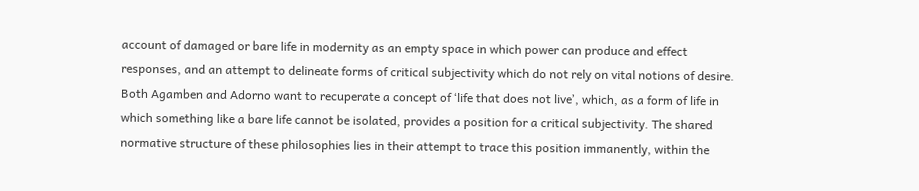account of damaged or bare life in modernity as an empty space in which power can produce and effect responses, and an attempt to delineate forms of critical subjectivity which do not rely on vital notions of desire. Both Agamben and Adorno want to recuperate a concept of ʻlife that does not liveʼ, which, as a form of life in which something like a bare life cannot be isolated, provides a position for a critical subjectivity. The shared normative structure of these philosophies lies in their attempt to trace this position immanently, within the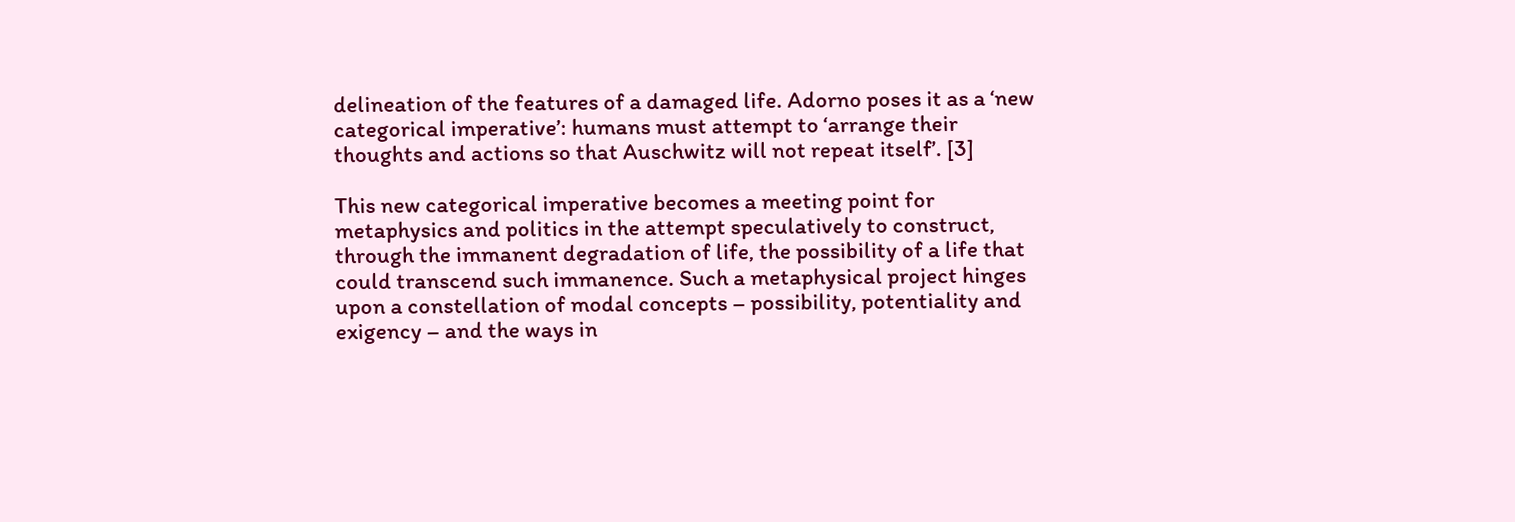delineation of the features of a damaged life. Adorno poses it as a ʻnew categorical imperativeʼ: humans must attempt to ʻarrange their thoughts and actions so that Auschwitz will not repeat itselfʼ. [3]

This new categorical imperative becomes a meeting point for metaphysics and politics in the attempt speculatively to construct, through the immanent degradation of life, the possibility of a life that could transcend such immanence. Such a metaphysical project hinges upon a constellation of modal concepts – possibility, potentiality and exigency – and the ways in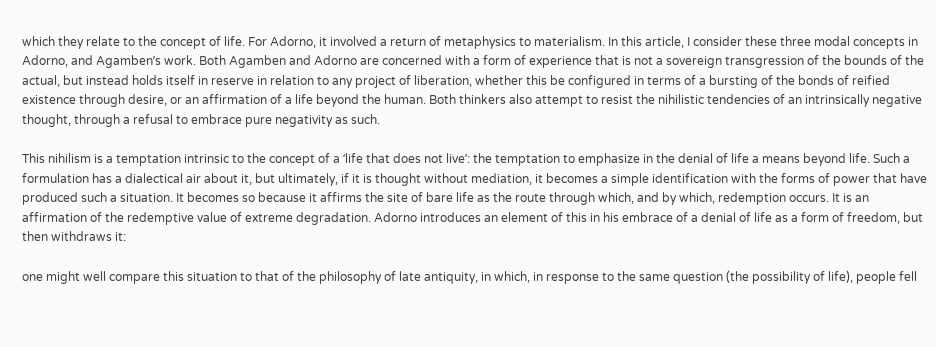which they relate to the concept of life. For Adorno, it involved a return of metaphysics to materialism. In this article, I consider these three modal concepts in Adorno, and Agambenʼs work. Both Agamben and Adorno are concerned with a form of experience that is not a sovereign transgression of the bounds of the actual, but instead holds itself in reserve in relation to any project of liberation, whether this be configured in terms of a bursting of the bonds of reified existence through desire, or an affirmation of a life beyond the human. Both thinkers also attempt to resist the nihilistic tendencies of an intrinsically negative thought, through a refusal to embrace pure negativity as such.

This nihilism is a temptation intrinsic to the concept of a ʻlife that does not liveʼ: the temptation to emphasize in the denial of life a means beyond life. Such a formulation has a dialectical air about it, but ultimately, if it is thought without mediation, it becomes a simple identification with the forms of power that have produced such a situation. It becomes so because it affirms the site of bare life as the route through which, and by which, redemption occurs. It is an affirmation of the redemptive value of extreme degradation. Adorno introduces an element of this in his embrace of a denial of life as a form of freedom, but then withdraws it:

one might well compare this situation to that of the philosophy of late antiquity, in which, in response to the same question (the possibility of life), people fell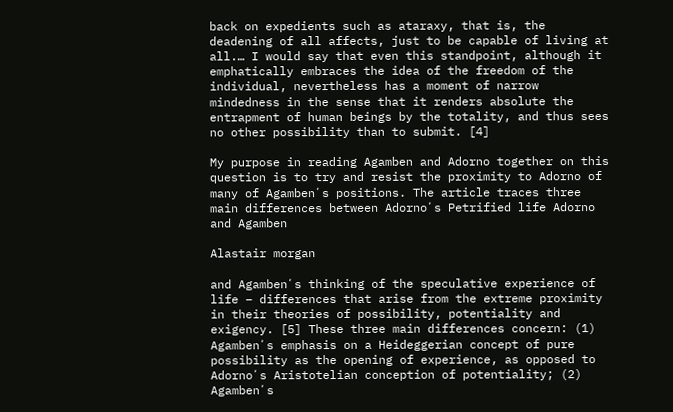back on expedients such as ataraxy, that is, the deadening of all affects, just to be capable of living at all.… I would say that even this standpoint, although it emphatically embraces the idea of the freedom of the individual, nevertheless has a moment of narrow mindedness in the sense that it renders absolute the entrapment of human beings by the totality, and thus sees no other possibility than to submit. [4]

My purpose in reading Agamben and Adorno together on this question is to try and resist the proximity to Adorno of many of Agambenʼs positions. The article traces three main differences between Adornoʼs Petrified life Adorno and Agamben

Alastair morgan

and Agambenʼs thinking of the speculative experience of life – differences that arise from the extreme proximity in their theories of possibility, potentiality and exigency. [5] These three main differences concern: (1) Agambenʼs emphasis on a Heideggerian concept of pure possibility as the opening of experience, as opposed to Adornoʼs Aristotelian conception of potentiality; (2) Agambenʼs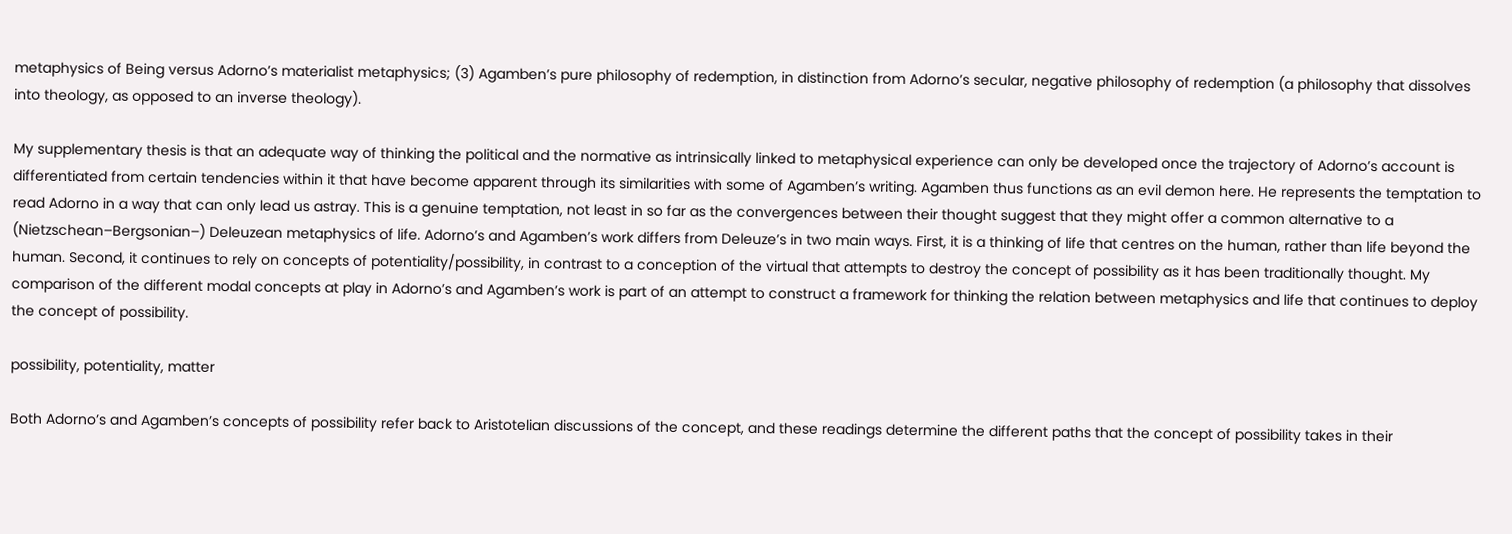metaphysics of Being versus Adornoʼs materialist metaphysics; (3) Agambenʼs pure philosophy of redemption, in distinction from Adornoʼs secular, negative philosophy of redemption (a philosophy that dissolves into theology, as opposed to an inverse theology).

My supplementary thesis is that an adequate way of thinking the political and the normative as intrinsically linked to metaphysical experience can only be developed once the trajectory of Adornoʼs account is differentiated from certain tendencies within it that have become apparent through its similarities with some of Agambenʼs writing. Agamben thus functions as an evil demon here. He represents the temptation to read Adorno in a way that can only lead us astray. This is a genuine temptation, not least in so far as the convergences between their thought suggest that they might offer a common alternative to a (Nietzschean–Bergsonian–) Deleuzean metaphysics of life. Adornoʼs and Agambenʼs work differs from Deleuzeʼs in two main ways. First, it is a thinking of life that centres on the human, rather than life beyond the human. Second, it continues to rely on concepts of potentiality/possibility, in contrast to a conception of the virtual that attempts to destroy the concept of possibility as it has been traditionally thought. My comparison of the different modal concepts at play in Adornoʼs and Agambenʼs work is part of an attempt to construct a framework for thinking the relation between metaphysics and life that continues to deploy the concept of possibility.

possibility, potentiality, matter

Both Adornoʼs and Agambenʼs concepts of possibility refer back to Aristotelian discussions of the concept, and these readings determine the different paths that the concept of possibility takes in their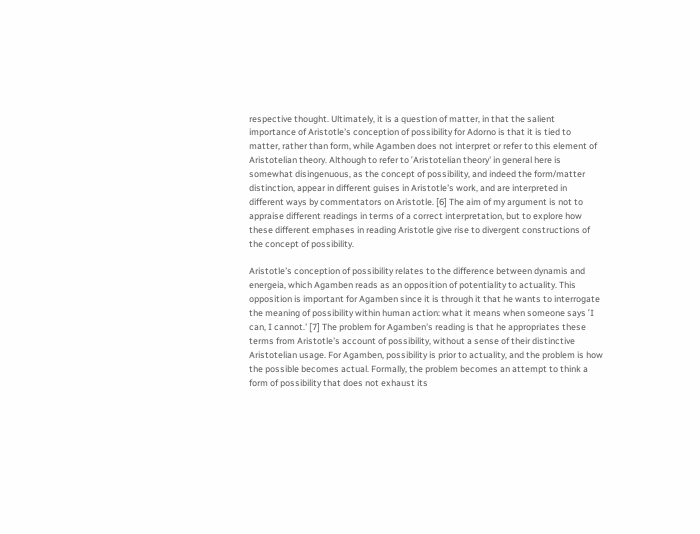respective thought. Ultimately, it is a question of matter, in that the salient importance of Aristotleʼs conception of possibility for Adorno is that it is tied to matter, rather than form, while Agamben does not interpret or refer to this element of Aristotelian theory. Although to refer to ʻAristotelian theoryʼ in general here is somewhat disingenuous, as the concept of possibility, and indeed the form/matter distinction, appear in different guises in Aristotleʼs work, and are interpreted in different ways by commentators on Aristotle. [6] The aim of my argument is not to appraise different readings in terms of a correct interpretation, but to explore how these different emphases in reading Aristotle give rise to divergent constructions of the concept of possibility.

Aristotleʼs conception of possibility relates to the difference between dynamis and energeia, which Agamben reads as an opposition of potentiality to actuality. This opposition is important for Agamben since it is through it that he wants to interrogate the meaning of possibility within human action: what it means when someone says ʻI can, I cannot.ʼ [7] The problem for Agambenʼs reading is that he appropriates these terms from Aristotleʼs account of possibility, without a sense of their distinctive Aristotelian usage. For Agamben, possibility is prior to actuality, and the problem is how the possible becomes actual. Formally, the problem becomes an attempt to think a form of possibility that does not exhaust its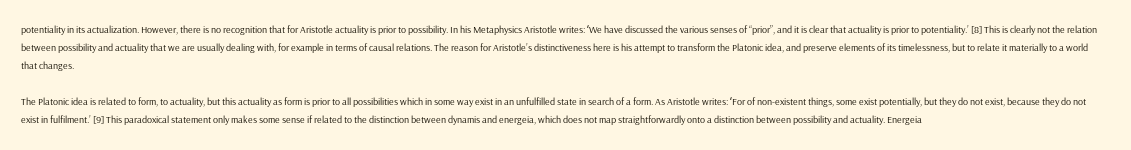potentiality in its actualization. However, there is no recognition that for Aristotle actuality is prior to possibility. In his Metaphysics Aristotle writes: ʻWe have discussed the various senses of “prior”, and it is clear that actuality is prior to potentiality.ʼ [8] This is clearly not the relation between possibility and actuality that we are usually dealing with, for example in terms of causal relations. The reason for Aristotleʼs distinctiveness here is his attempt to transform the Platonic idea, and preserve elements of its timelessness, but to relate it materially to a world that changes.

The Platonic idea is related to form, to actuality, but this actuality as form is prior to all possibilities which in some way exist in an unfulfilled state in search of a form. As Aristotle writes: ʻFor of non-existent things, some exist potentially, but they do not exist, because they do not exist in fulfilment.ʼ [9] This paradoxical statement only makes some sense if related to the distinction between dynamis and energeia, which does not map straightforwardly onto a distinction between possibility and actuality. Energeia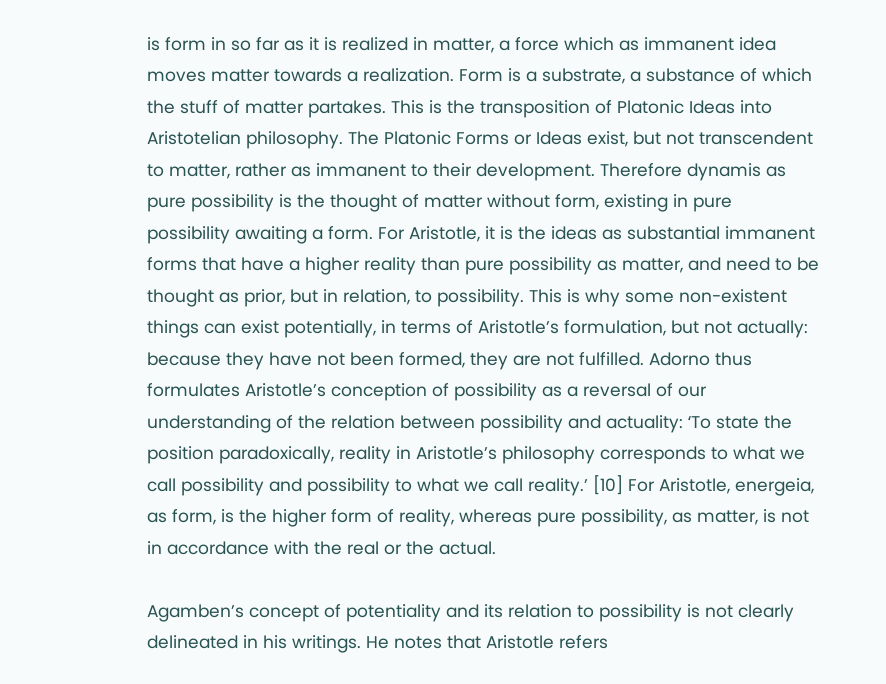is form in so far as it is realized in matter, a force which as immanent idea moves matter towards a realization. Form is a substrate, a substance of which the stuff of matter partakes. This is the transposition of Platonic Ideas into Aristotelian philosophy. The Platonic Forms or Ideas exist, but not transcendent to matter, rather as immanent to their development. Therefore dynamis as pure possibility is the thought of matter without form, existing in pure possibility awaiting a form. For Aristotle, it is the ideas as substantial immanent forms that have a higher reality than pure possibility as matter, and need to be thought as prior, but in relation, to possibility. This is why some non-existent things can exist potentially, in terms of Aristotleʼs formulation, but not actually: because they have not been formed, they are not fulfilled. Adorno thus formulates Aristotleʼs conception of possibility as a reversal of our understanding of the relation between possibility and actuality: ʻTo state the position paradoxically, reality in Aristotleʼs philosophy corresponds to what we call possibility and possibility to what we call reality.ʼ [10] For Aristotle, energeia, as form, is the higher form of reality, whereas pure possibility, as matter, is not in accordance with the real or the actual.

Agambenʼs concept of potentiality and its relation to possibility is not clearly delineated in his writings. He notes that Aristotle refers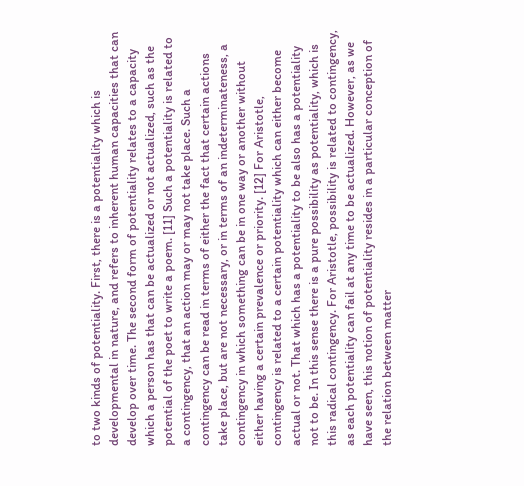to two kinds of potentiality. First, there is a potentiality which is developmental in nature, and refers to inherent human capacities that can develop over time. The second form of potentiality relates to a capacity which a person has that can be actualized or not actualized, such as the potential of the poet to write a poem. [11] Such a potentiality is related to a contingency, that an action may or may not take place. Such a contingency can be read in terms of either the fact that certain actions take place, but are not necessary, or in terms of an indeterminateness, a contingency in which something can be in one way or another without either having a certain prevalence or priority. [12] For Aristotle, contingency is related to a certain potentiality which can either become actual or not. That which has a potentiality to be also has a potentiality not to be. In this sense there is a pure possibility as potentiality, which is this radical contingency. For Aristotle, possibility is related to contingency, as each potentiality can fail at any time to be actualized. However, as we have seen, this notion of potentiality resides in a particular conception of the relation between matter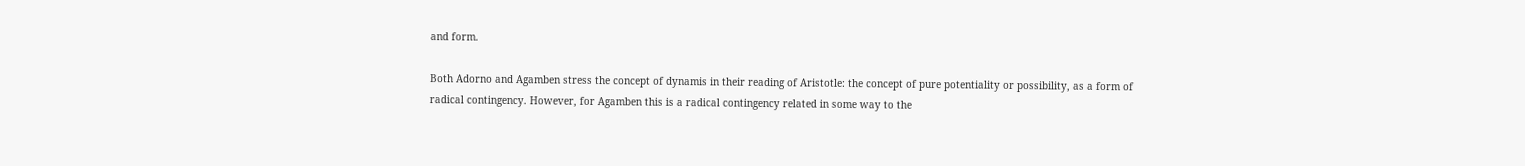and form.

Both Adorno and Agamben stress the concept of dynamis in their reading of Aristotle: the concept of pure potentiality or possibility, as a form of radical contingency. However, for Agamben this is a radical contingency related in some way to the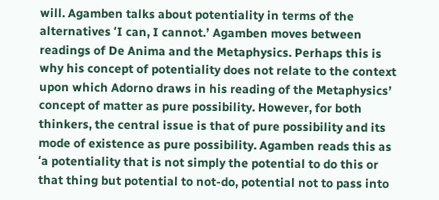will. Agamben talks about potentiality in terms of the alternatives ʻI can, I cannot.ʼ Agamben moves between readings of De Anima and the Metaphysics. Perhaps this is why his concept of potentiality does not relate to the context upon which Adorno draws in his reading of the Metaphysicsʼ concept of matter as pure possibility. However, for both thinkers, the central issue is that of pure possibility and its mode of existence as pure possibility. Agamben reads this as ʻa potentiality that is not simply the potential to do this or that thing but potential to not-do, potential not to pass into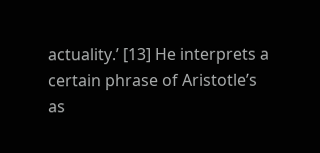actuality.ʼ [13] He interprets a certain phrase of Aristotleʼs as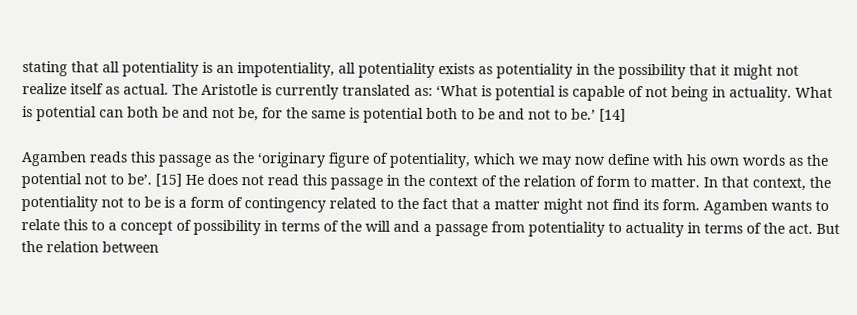stating that all potentiality is an impotentiality, all potentiality exists as potentiality in the possibility that it might not realize itself as actual. The Aristotle is currently translated as: ʻWhat is potential is capable of not being in actuality. What is potential can both be and not be, for the same is potential both to be and not to be.ʼ [14]

Agamben reads this passage as the ʻoriginary figure of potentiality, which we may now define with his own words as the potential not to beʼ. [15] He does not read this passage in the context of the relation of form to matter. In that context, the potentiality not to be is a form of contingency related to the fact that a matter might not find its form. Agamben wants to relate this to a concept of possibility in terms of the will and a passage from potentiality to actuality in terms of the act. But the relation between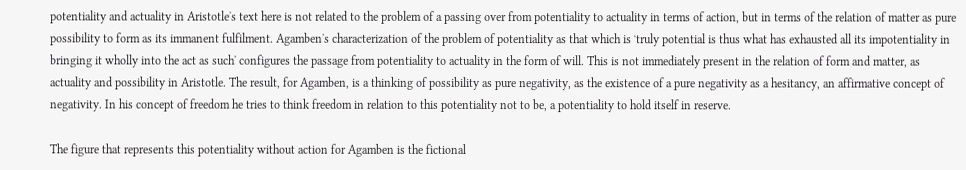potentiality and actuality in Aristotleʼs text here is not related to the problem of a passing over from potentiality to actuality in terms of action, but in terms of the relation of matter as pure possibility to form as its immanent fulfilment. Agambenʼs characterization of the problem of potentiality as that which is ʻtruly potential is thus what has exhausted all its impotentiality in bringing it wholly into the act as suchʼ configures the passage from potentiality to actuality in the form of will. This is not immediately present in the relation of form and matter, as actuality and possibility in Aristotle. The result, for Agamben, is a thinking of possibility as pure negativity, as the existence of a pure negativity as a hesitancy, an affirmative concept of negativity. In his concept of freedom he tries to think freedom in relation to this potentiality not to be, a potentiality to hold itself in reserve.

The figure that represents this potentiality without action for Agamben is the fictional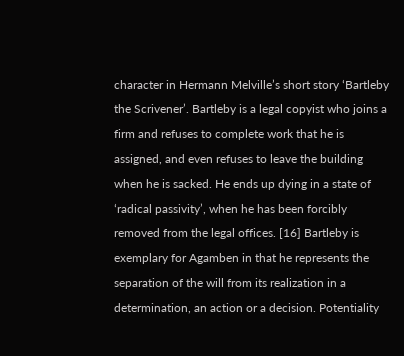character in Hermann Melvilleʼs short story ʻBartleby the Scrivenerʼ. Bartleby is a legal copyist who joins a firm and refuses to complete work that he is assigned, and even refuses to leave the building when he is sacked. He ends up dying in a state of ʻradical passivityʼ, when he has been forcibly removed from the legal offices. [16] Bartleby is exemplary for Agamben in that he represents the separation of the will from its realization in a determination, an action or a decision. Potentiality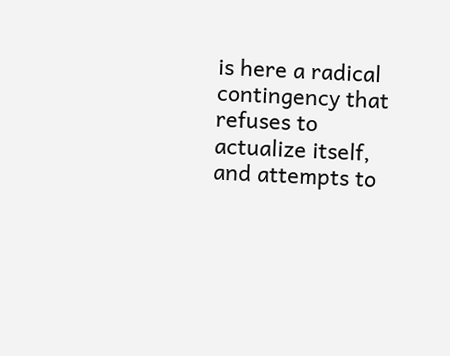is here a radical contingency that refuses to actualize itself, and attempts to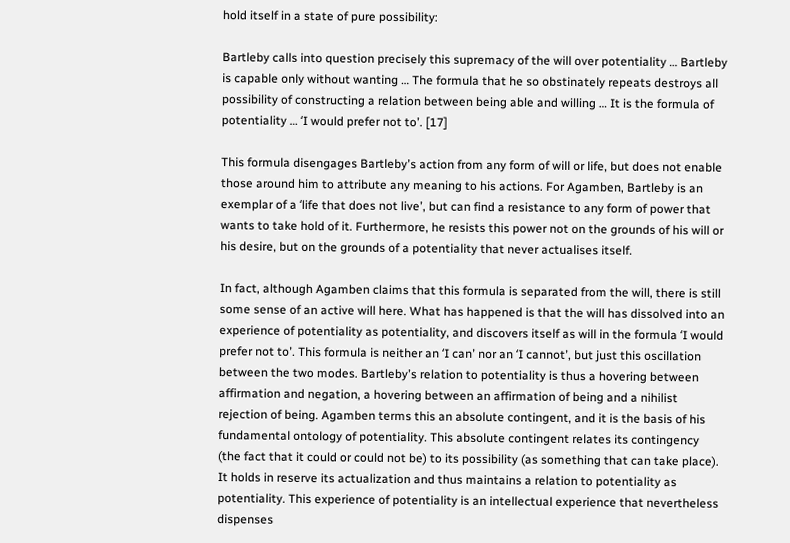hold itself in a state of pure possibility:

Bartleby calls into question precisely this supremacy of the will over potentiality … Bartleby is capable only without wanting … The formula that he so obstinately repeats destroys all possibility of constructing a relation between being able and willing … It is the formula of potentiality … ʻI would prefer not toʼ. [17]

This formula disengages Bartlebyʼs action from any form of will or life, but does not enable those around him to attribute any meaning to his actions. For Agamben, Bartleby is an exemplar of a ʻlife that does not liveʼ, but can find a resistance to any form of power that wants to take hold of it. Furthermore, he resists this power not on the grounds of his will or his desire, but on the grounds of a potentiality that never actualises itself.

In fact, although Agamben claims that this formula is separated from the will, there is still some sense of an active will here. What has happened is that the will has dissolved into an experience of potentiality as potentiality, and discovers itself as will in the formula ʻI would prefer not toʼ. This formula is neither an ʻI canʼ nor an ʻI cannotʼ, but just this oscillation between the two modes. Bartlebyʼs relation to potentiality is thus a hovering between affirmation and negation, a hovering between an affirmation of being and a nihilist rejection of being. Agamben terms this an absolute contingent, and it is the basis of his fundamental ontology of potentiality. This absolute contingent relates its contingency (the fact that it could or could not be) to its possibility (as something that can take place). It holds in reserve its actualization and thus maintains a relation to potentiality as potentiality. This experience of potentiality is an intellectual experience that nevertheless dispenses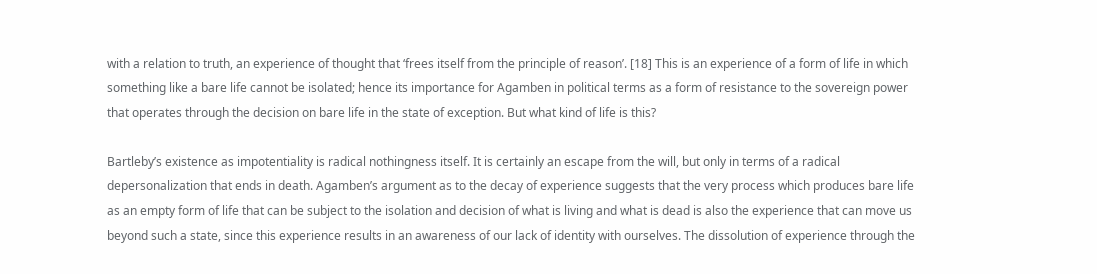with a relation to truth, an experience of thought that ʻfrees itself from the principle of reasonʼ. [18] This is an experience of a form of life in which something like a bare life cannot be isolated; hence its importance for Agamben in political terms as a form of resistance to the sovereign power that operates through the decision on bare life in the state of exception. But what kind of life is this?

Bartlebyʼs existence as impotentiality is radical nothingness itself. It is certainly an escape from the will, but only in terms of a radical depersonalization that ends in death. Agambenʼs argument as to the decay of experience suggests that the very process which produces bare life as an empty form of life that can be subject to the isolation and decision of what is living and what is dead is also the experience that can move us beyond such a state, since this experience results in an awareness of our lack of identity with ourselves. The dissolution of experience through the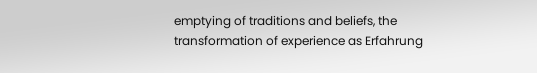emptying of traditions and beliefs, the transformation of experience as Erfahrung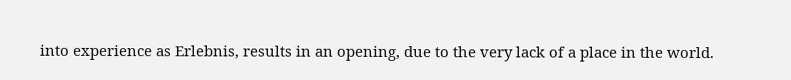into experience as Erlebnis, results in an opening, due to the very lack of a place in the world.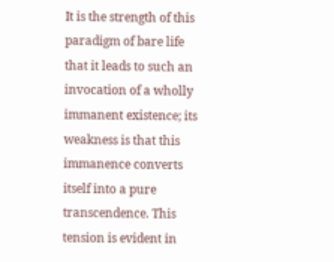It is the strength of this paradigm of bare life that it leads to such an invocation of a wholly immanent existence; its weakness is that this immanence converts itself into a pure transcendence. This tension is evident in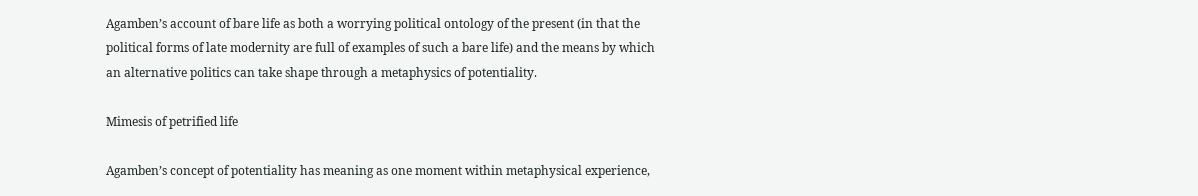Agambenʼs account of bare life as both a worrying political ontology of the present (in that the political forms of late modernity are full of examples of such a bare life) and the means by which an alternative politics can take shape through a metaphysics of potentiality.

Mimesis of petrified life

Agambenʼs concept of potentiality has meaning as one moment within metaphysical experience,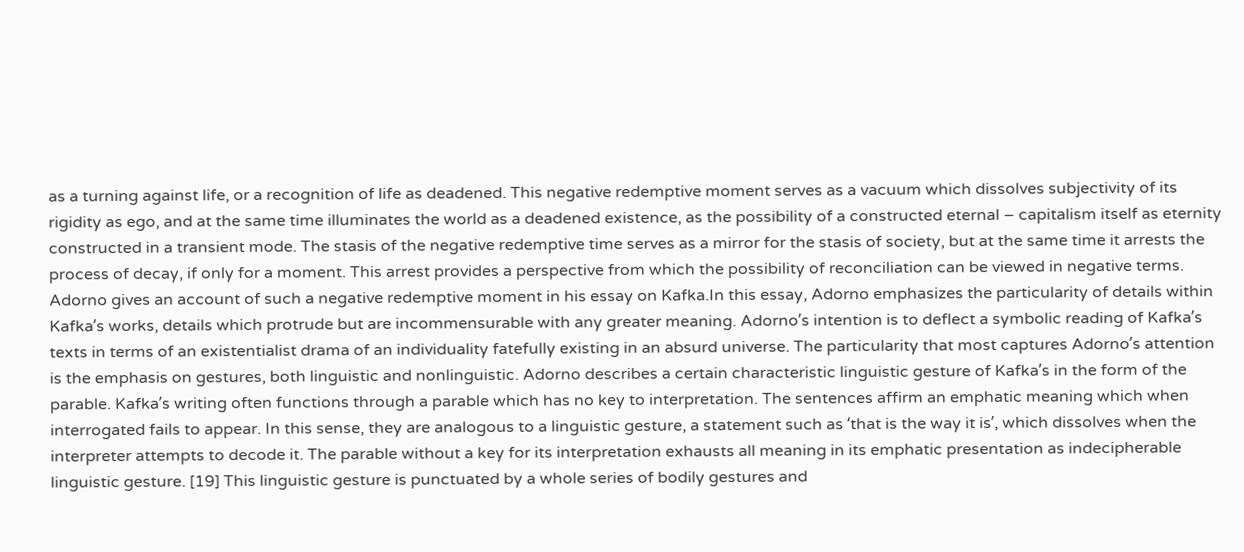as a turning against life, or a recognition of life as deadened. This negative redemptive moment serves as a vacuum which dissolves subjectivity of its rigidity as ego, and at the same time illuminates the world as a deadened existence, as the possibility of a constructed eternal – capitalism itself as eternity constructed in a transient mode. The stasis of the negative redemptive time serves as a mirror for the stasis of society, but at the same time it arrests the process of decay, if only for a moment. This arrest provides a perspective from which the possibility of reconciliation can be viewed in negative terms. Adorno gives an account of such a negative redemptive moment in his essay on Kafka.In this essay, Adorno emphasizes the particularity of details within Kafkaʼs works, details which protrude but are incommensurable with any greater meaning. Adornoʼs intention is to deflect a symbolic reading of Kafkaʼs texts in terms of an existentialist drama of an individuality fatefully existing in an absurd universe. The particularity that most captures Adornoʼs attention is the emphasis on gestures, both linguistic and nonlinguistic. Adorno describes a certain characteristic linguistic gesture of Kafkaʼs in the form of the parable. Kafkaʼs writing often functions through a parable which has no key to interpretation. The sentences affirm an emphatic meaning which when interrogated fails to appear. In this sense, they are analogous to a linguistic gesture, a statement such as ʻthat is the way it isʼ, which dissolves when the interpreter attempts to decode it. The parable without a key for its interpretation exhausts all meaning in its emphatic presentation as indecipherable linguistic gesture. [19] This linguistic gesture is punctuated by a whole series of bodily gestures and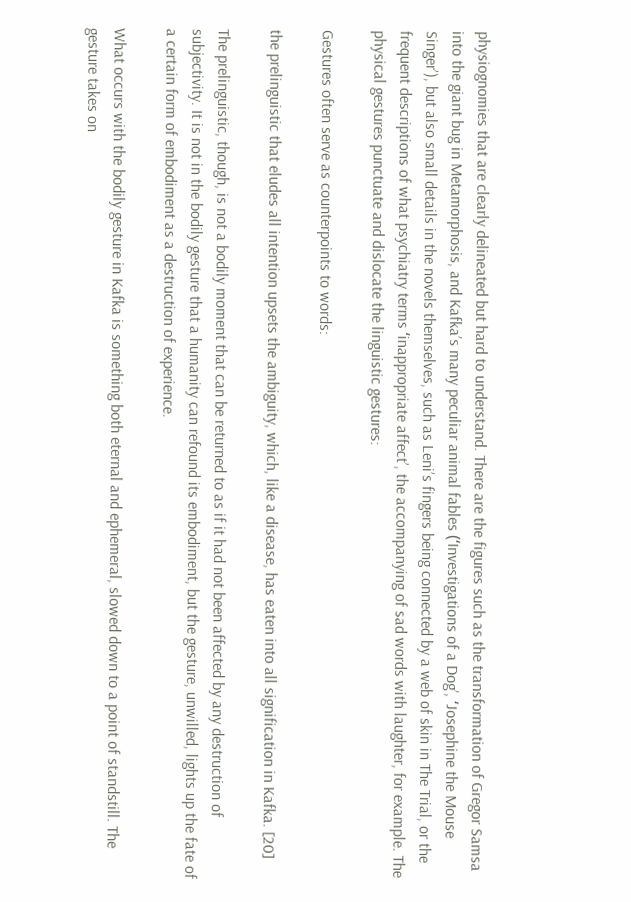physiognomies that are clearly delineated but hard to understand. There are the figures such as the transformation of Gregor Samsa into the giant bug in Metamorphosis, and Kafkaʼs many peculiar animal fables (ʻInvestigations of a Dogʼ, ʻJosephine the Mouse Singerʼ), but also small details in the novels themselves, such as Leniʼs fingers being connected by a web of skin in The Trial, or the frequent descriptions of what psychiatry terms ʻinappropriate affectʼ, the accompanying of sad words with laughter, for example. The physical gestures punctuate and dislocate the linguistic gestures:

Gestures often serve as counterpoints to words:

the prelinguistic that eludes all intention upsets the ambiguity, which, like a disease, has eaten into all signification in Kafka. [20]

The prelinguistic, though, is not a bodily moment that can be returned to as if it had not been affected by any destruction of subjectivity. It is not in the bodily gesture that a humanity can refound its embodiment, but the gesture, unwilled, lights up the fate of a certain form of embodiment as a destruction of experience.

What occurs with the bodily gesture in Kafka is something both eternal and ephemeral, slowed down to a point of standstill. The gesture takes on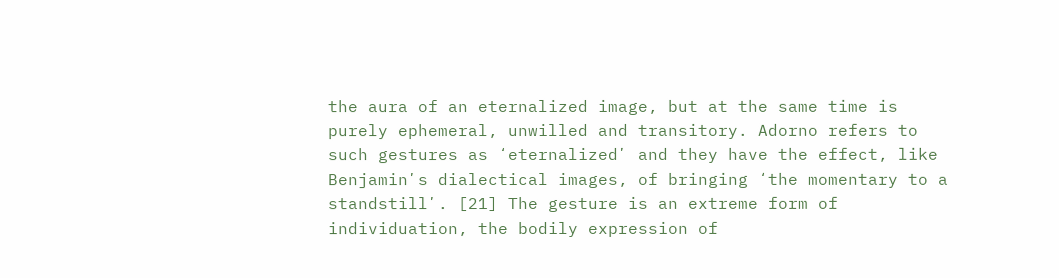the aura of an eternalized image, but at the same time is purely ephemeral, unwilled and transitory. Adorno refers to such gestures as ʻeternalizedʼ and they have the effect, like Benjaminʼs dialectical images, of bringing ʻthe momentary to a standstillʼ. [21] The gesture is an extreme form of individuation, the bodily expression of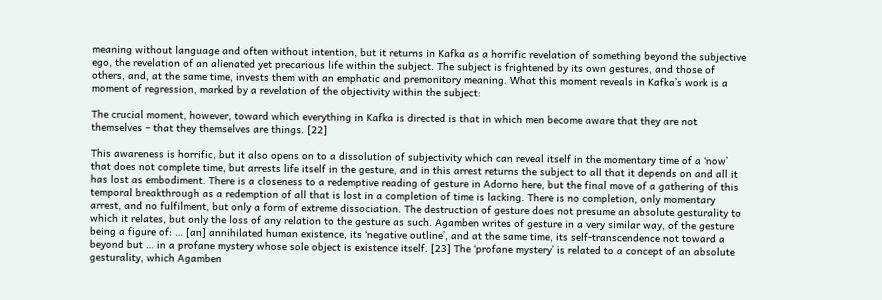meaning without language and often without intention, but it returns in Kafka as a horrific revelation of something beyond the subjective ego, the revelation of an alienated yet precarious life within the subject. The subject is frightened by its own gestures, and those of others, and, at the same time, invests them with an emphatic and premonitory meaning. What this moment reveals in Kafkaʼs work is a moment of regression, marked by a revelation of the objectivity within the subject:

The crucial moment, however, toward which everything in Kafka is directed is that in which men become aware that they are not themselves – that they themselves are things. [22]

This awareness is horrific, but it also opens on to a dissolution of subjectivity which can reveal itself in the momentary time of a ʻnowʼ that does not complete time, but arrests life itself in the gesture, and in this arrest returns the subject to all that it depends on and all it has lost as embodiment. There is a closeness to a redemptive reading of gesture in Adorno here, but the final move of a gathering of this temporal breakthrough as a redemption of all that is lost in a completion of time is lacking. There is no completion, only momentary arrest, and no fulfilment, but only a form of extreme dissociation. The destruction of gesture does not presume an absolute gesturality to which it relates, but only the loss of any relation to the gesture as such. Agamben writes of gesture in a very similar way, of the gesture being a figure of: … [an] annihilated human existence, its ʻnegative outlineʼ, and at the same time, its self-transcendence not toward a beyond but … in a profane mystery whose sole object is existence itself. [23] The ʻprofane mysteryʼ is related to a concept of an absolute gesturality, which Agamben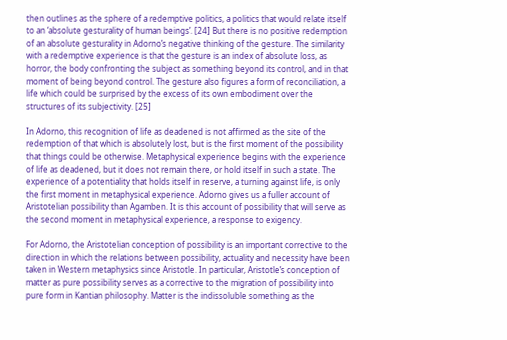then outlines as the sphere of a redemptive politics, a politics that would relate itself to an ʻabsolute gesturality of human beingsʼ. [24] But there is no positive redemption of an absolute gesturality in Adornoʼs negative thinking of the gesture. The similarity with a redemptive experience is that the gesture is an index of absolute loss, as horror, the body confronting the subject as something beyond its control, and in that moment of being beyond control. The gesture also figures a form of reconciliation, a life which could be surprised by the excess of its own embodiment over the structures of its subjectivity. [25]

In Adorno, this recognition of life as deadened is not affirmed as the site of the redemption of that which is absolutely lost, but is the first moment of the possibility that things could be otherwise. Metaphysical experience begins with the experience of life as deadened, but it does not remain there, or hold itself in such a state. The experience of a potentiality that holds itself in reserve, a turning against life, is only the first moment in metaphysical experience. Adorno gives us a fuller account of Aristotelian possibility than Agamben. It is this account of possibility that will serve as the second moment in metaphysical experience, a response to exigency.

For Adorno, the Aristotelian conception of possibility is an important corrective to the direction in which the relations between possibility, actuality and necessity have been taken in Western metaphysics since Aristotle. In particular, Aristotleʼs conception of matter as pure possibility serves as a corrective to the migration of possibility into pure form in Kantian philosophy. Matter is the indissoluble something as the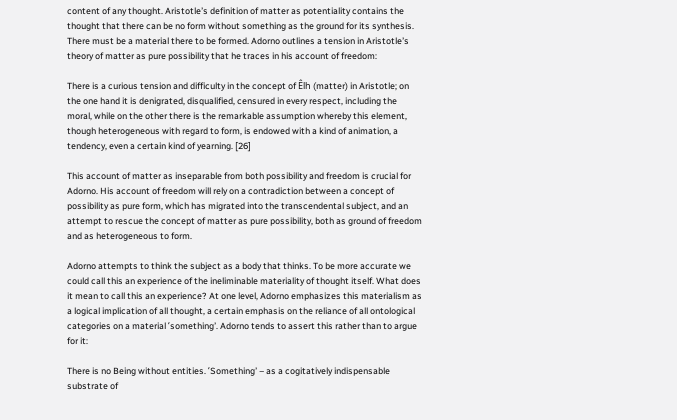content of any thought. Aristotleʼs definition of matter as potentiality contains the thought that there can be no form without something as the ground for its synthesis. There must be a material there to be formed. Adorno outlines a tension in Aristotleʼs theory of matter as pure possibility that he traces in his account of freedom:

There is a curious tension and difficulty in the concept of Êlh (matter) in Aristotle; on the one hand it is denigrated, disqualified, censured in every respect, including the moral, while on the other there is the remarkable assumption whereby this element, though heterogeneous with regard to form, is endowed with a kind of animation, a tendency, even a certain kind of yearning. [26]

This account of matter as inseparable from both possibility and freedom is crucial for Adorno. His account of freedom will rely on a contradiction between a concept of possibility as pure form, which has migrated into the transcendental subject, and an attempt to rescue the concept of matter as pure possibility, both as ground of freedom and as heterogeneous to form.

Adorno attempts to think the subject as a body that thinks. To be more accurate we could call this an experience of the ineliminable materiality of thought itself. What does it mean to call this an experience? At one level, Adorno emphasizes this materialism as a logical implication of all thought, a certain emphasis on the reliance of all ontological categories on a material ʻsomethingʼ. Adorno tends to assert this rather than to argue for it:

There is no Being without entities. ʻSomethingʼ – as a cogitatively indispensable substrate of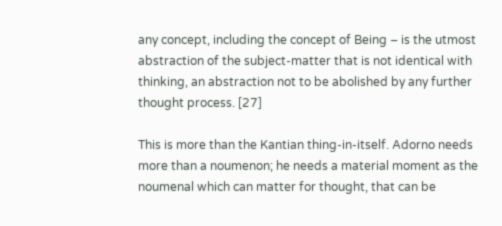any concept, including the concept of Being – is the utmost abstraction of the subject-matter that is not identical with thinking, an abstraction not to be abolished by any further thought process. [27]

This is more than the Kantian thing-in-itself. Adorno needs more than a noumenon; he needs a material moment as the noumenal which can matter for thought, that can be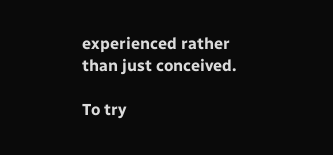experienced rather than just conceived.

To try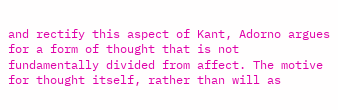and rectify this aspect of Kant, Adorno argues for a form of thought that is not fundamentally divided from affect. The motive for thought itself, rather than will as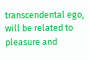transcendental ego, will be related to pleasure and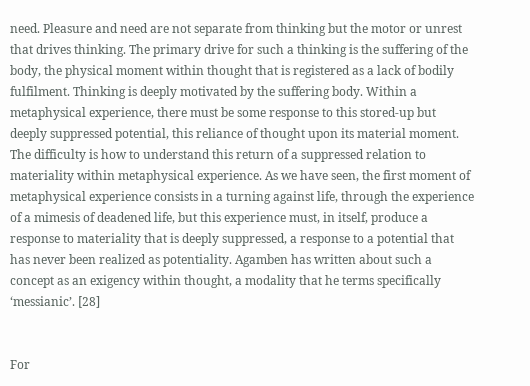need. Pleasure and need are not separate from thinking but the motor or unrest that drives thinking. The primary drive for such a thinking is the suffering of the body, the physical moment within thought that is registered as a lack of bodily fulfilment. Thinking is deeply motivated by the suffering body. Within a metaphysical experience, there must be some response to this stored-up but deeply suppressed potential, this reliance of thought upon its material moment. The difficulty is how to understand this return of a suppressed relation to materiality within metaphysical experience. As we have seen, the first moment of metaphysical experience consists in a turning against life, through the experience of a mimesis of deadened life, but this experience must, in itself, produce a response to materiality that is deeply suppressed, a response to a potential that has never been realized as potentiality. Agamben has written about such a concept as an exigency within thought, a modality that he terms specifically ʻmessianicʼ. [28]


For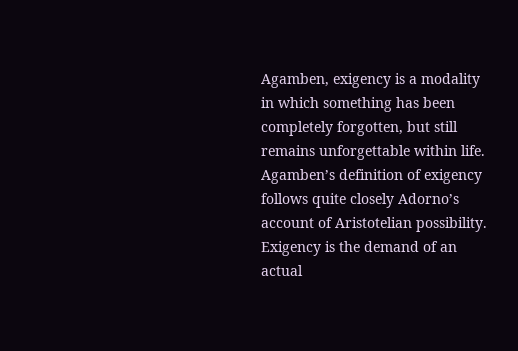Agamben, exigency is a modality in which something has been completely forgotten, but still remains unforgettable within life. Agambenʼs definition of exigency follows quite closely Adornoʼs account of Aristotelian possibility. Exigency is the demand of an actual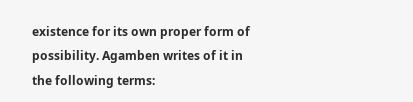existence for its own proper form of possibility. Agamben writes of it in the following terms: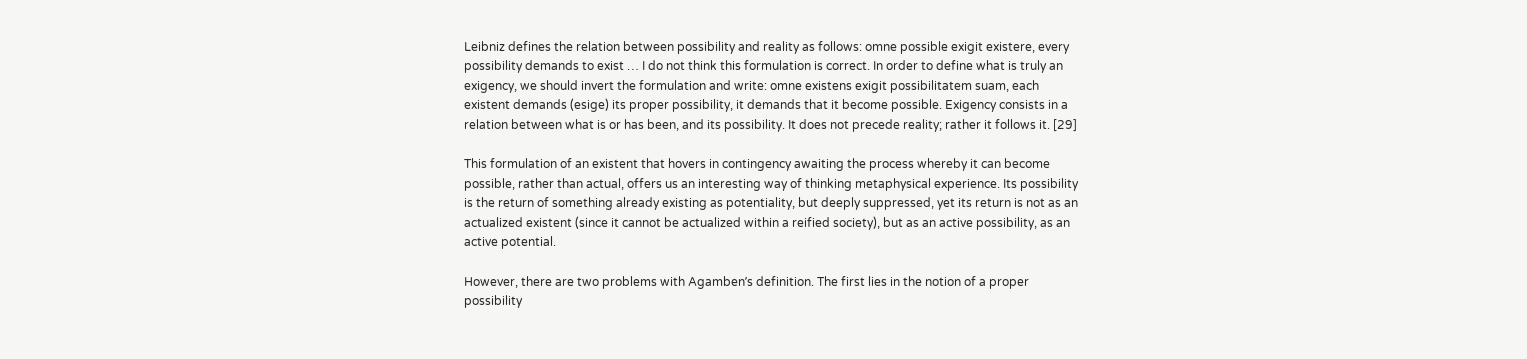Leibniz defines the relation between possibility and reality as follows: omne possible exigit existere, every possibility demands to exist … I do not think this formulation is correct. In order to define what is truly an exigency, we should invert the formulation and write: omne existens exigit possibilitatem suam, each existent demands (esige) its proper possibility, it demands that it become possible. Exigency consists in a relation between what is or has been, and its possibility. It does not precede reality; rather it follows it. [29]

This formulation of an existent that hovers in contingency awaiting the process whereby it can become possible, rather than actual, offers us an interesting way of thinking metaphysical experience. Its possibility is the return of something already existing as potentiality, but deeply suppressed, yet its return is not as an actualized existent (since it cannot be actualized within a reified society), but as an active possibility, as an active potential.

However, there are two problems with Agambenʼs definition. The first lies in the notion of a proper possibility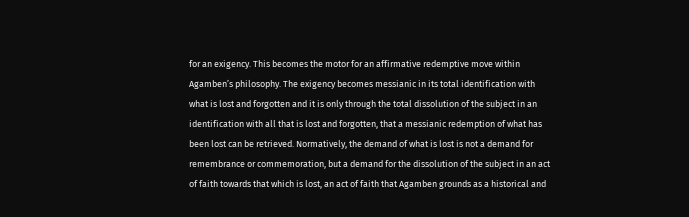for an exigency. This becomes the motor for an affirmative redemptive move within Agambenʼs philosophy. The exigency becomes messianic in its total identification with what is lost and forgotten and it is only through the total dissolution of the subject in an identification with all that is lost and forgotten, that a messianic redemption of what has been lost can be retrieved. Normatively, the demand of what is lost is not a demand for remembrance or commemoration, but a demand for the dissolution of the subject in an act of faith towards that which is lost, an act of faith that Agamben grounds as a historical and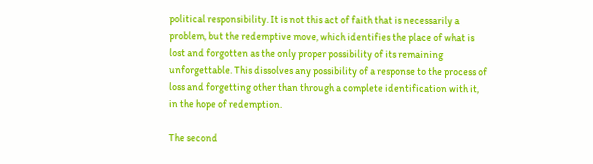political responsibility. It is not this act of faith that is necessarily a problem, but the redemptive move, which identifies the place of what is lost and forgotten as the only proper possibility of its remaining unforgettable. This dissolves any possibility of a response to the process of loss and forgetting other than through a complete identification with it, in the hope of redemption.

The second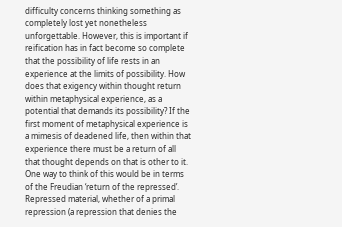difficulty concerns thinking something as completely lost yet nonetheless unforgettable. However, this is important if reification has in fact become so complete that the possibility of life rests in an experience at the limits of possibility. How does that exigency within thought return within metaphysical experience, as a potential that demands its possibility? If the first moment of metaphysical experience is a mimesis of deadened life, then within that experience there must be a return of all that thought depends on that is other to it. One way to think of this would be in terms of the Freudian ʻreturn of the repressedʼ. Repressed material, whether of a primal repression (a repression that denies the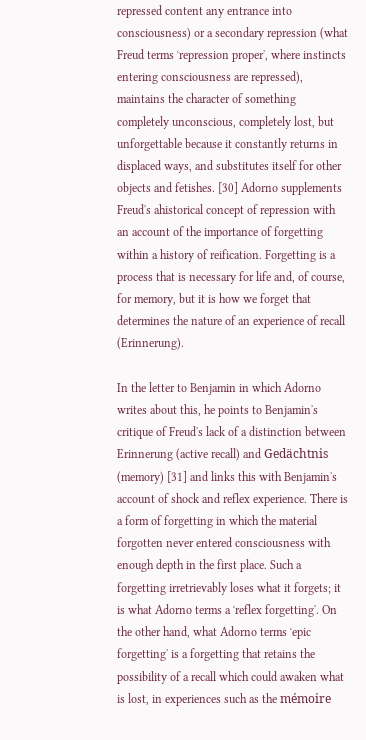repressed content any entrance into consciousness) or a secondary repression (what Freud terms ʻrepression properʼ, where instincts entering consciousness are repressed), maintains the character of something completely unconscious, completely lost, but unforgettable because it constantly returns in displaced ways, and substitutes itself for other objects and fetishes. [30] Adorno supplements Freudʼs ahistorical concept of repression with an account of the importance of forgetting within a history of reification. Forgetting is a process that is necessary for life and, of course, for memory, but it is how we forget that determines the nature of an experience of recall (Erinnerung).

In the letter to Benjamin in which Adorno writes about this, he points to Benjaminʼs critique of Freudʼs lack of a distinction between Erinnerung (active recall) and Gedächtnis (memory) [31] and links this with Benjaminʼs account of shock and reflex experience. There is a form of forgetting in which the material forgotten never entered consciousness with enough depth in the first place. Such a forgetting irretrievably loses what it forgets; it is what Adorno terms a ʻreflex forgettingʼ. On the other hand, what Adorno terms ʻepic forgettingʼ is a forgetting that retains the possibility of a recall which could awaken what is lost, in experiences such as the mémoire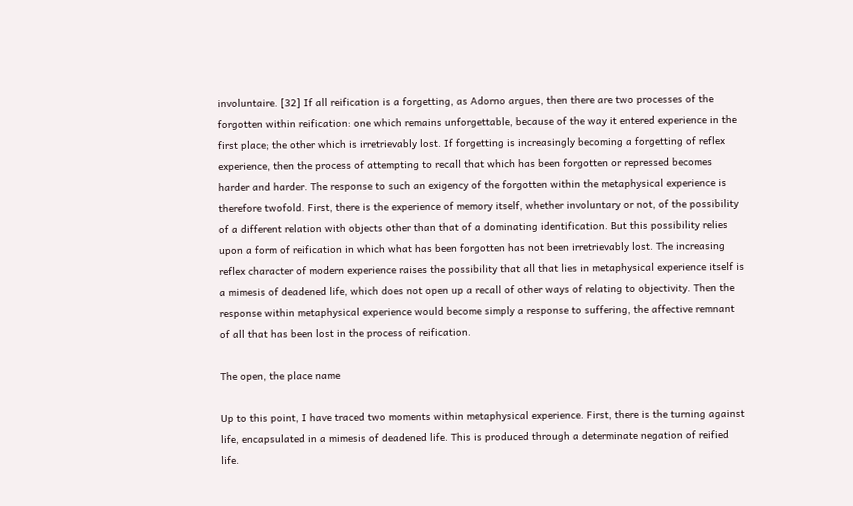involuntaire. [32] If all reification is a forgetting, as Adorno argues, then there are two processes of the forgotten within reification: one which remains unforgettable, because of the way it entered experience in the first place; the other which is irretrievably lost. If forgetting is increasingly becoming a forgetting of reflex experience, then the process of attempting to recall that which has been forgotten or repressed becomes harder and harder. The response to such an exigency of the forgotten within the metaphysical experience is therefore twofold. First, there is the experience of memory itself, whether involuntary or not, of the possibility of a different relation with objects other than that of a dominating identification. But this possibility relies upon a form of reification in which what has been forgotten has not been irretrievably lost. The increasing reflex character of modern experience raises the possibility that all that lies in metaphysical experience itself is a mimesis of deadened life, which does not open up a recall of other ways of relating to objectivity. Then the response within metaphysical experience would become simply a response to suffering, the affective remnant of all that has been lost in the process of reification.

The open, the place name

Up to this point, I have traced two moments within metaphysical experience. First, there is the turning against life, encapsulated in a mimesis of deadened life. This is produced through a determinate negation of reified life.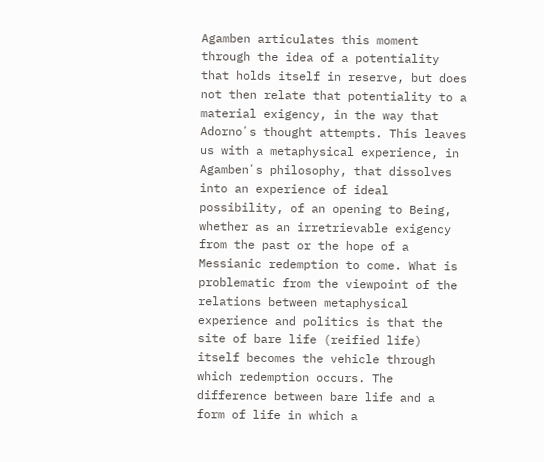Agamben articulates this moment through the idea of a potentiality that holds itself in reserve, but does not then relate that potentiality to a material exigency, in the way that Adornoʼs thought attempts. This leaves us with a metaphysical experience, in Agambenʼs philosophy, that dissolves into an experience of ideal possibility, of an opening to Being, whether as an irretrievable exigency from the past or the hope of a Messianic redemption to come. What is problematic from the viewpoint of the relations between metaphysical experience and politics is that the site of bare life (reified life) itself becomes the vehicle through which redemption occurs. The difference between bare life and a form of life in which a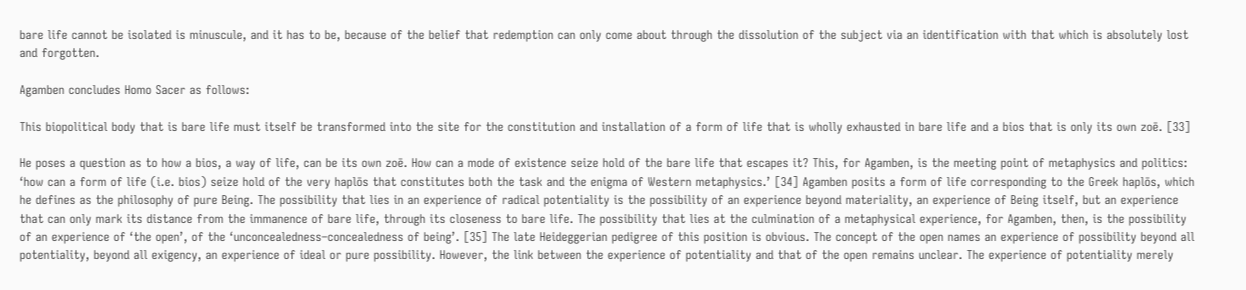bare life cannot be isolated is minuscule, and it has to be, because of the belief that redemption can only come about through the dissolution of the subject via an identification with that which is absolutely lost and forgotten.

Agamben concludes Homo Sacer as follows:

This biopolitical body that is bare life must itself be transformed into the site for the constitution and installation of a form of life that is wholly exhausted in bare life and a bios that is only its own zoē. [33]

He poses a question as to how a bios, a way of life, can be its own zoē. How can a mode of existence seize hold of the bare life that escapes it? This, for Agamben, is the meeting point of metaphysics and politics: ʻhow can a form of life (i.e. bios) seize hold of the very haplōs that constitutes both the task and the enigma of Western metaphysics.ʼ [34] Agamben posits a form of life corresponding to the Greek haplōs, which he defines as the philosophy of pure Being. The possibility that lies in an experience of radical potentiality is the possibility of an experience beyond materiality, an experience of Being itself, but an experience that can only mark its distance from the immanence of bare life, through its closeness to bare life. The possibility that lies at the culmination of a metaphysical experience, for Agamben, then, is the possibility of an experience of ʻthe openʼ, of the ʻunconcealedness–concealedness of beingʼ. [35] The late Heideggerian pedigree of this position is obvious. The concept of the open names an experience of possibility beyond all potentiality, beyond all exigency, an experience of ideal or pure possibility. However, the link between the experience of potentiality and that of the open remains unclear. The experience of potentiality merely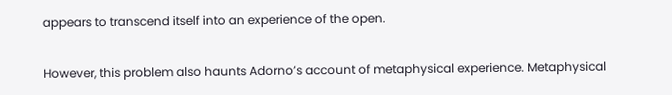appears to transcend itself into an experience of the open.

However, this problem also haunts Adornoʼs account of metaphysical experience. Metaphysical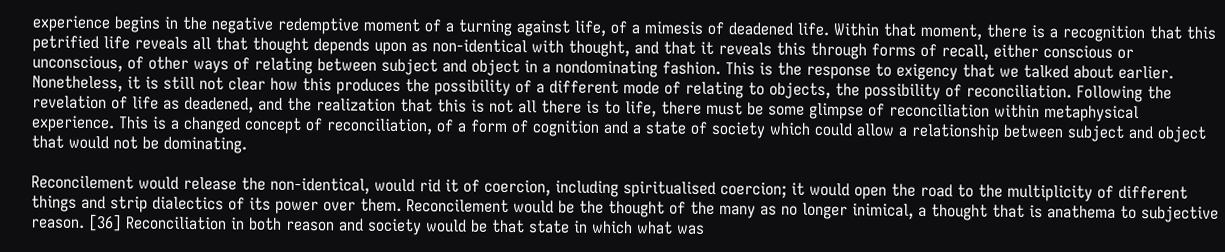experience begins in the negative redemptive moment of a turning against life, of a mimesis of deadened life. Within that moment, there is a recognition that this petrified life reveals all that thought depends upon as non-identical with thought, and that it reveals this through forms of recall, either conscious or unconscious, of other ways of relating between subject and object in a nondominating fashion. This is the response to exigency that we talked about earlier. Nonetheless, it is still not clear how this produces the possibility of a different mode of relating to objects, the possibility of reconciliation. Following the revelation of life as deadened, and the realization that this is not all there is to life, there must be some glimpse of reconciliation within metaphysical experience. This is a changed concept of reconciliation, of a form of cognition and a state of society which could allow a relationship between subject and object that would not be dominating.

Reconcilement would release the non-identical, would rid it of coercion, including spiritualised coercion; it would open the road to the multiplicity of different things and strip dialectics of its power over them. Reconcilement would be the thought of the many as no longer inimical, a thought that is anathema to subjective reason. [36] Reconciliation in both reason and society would be that state in which what was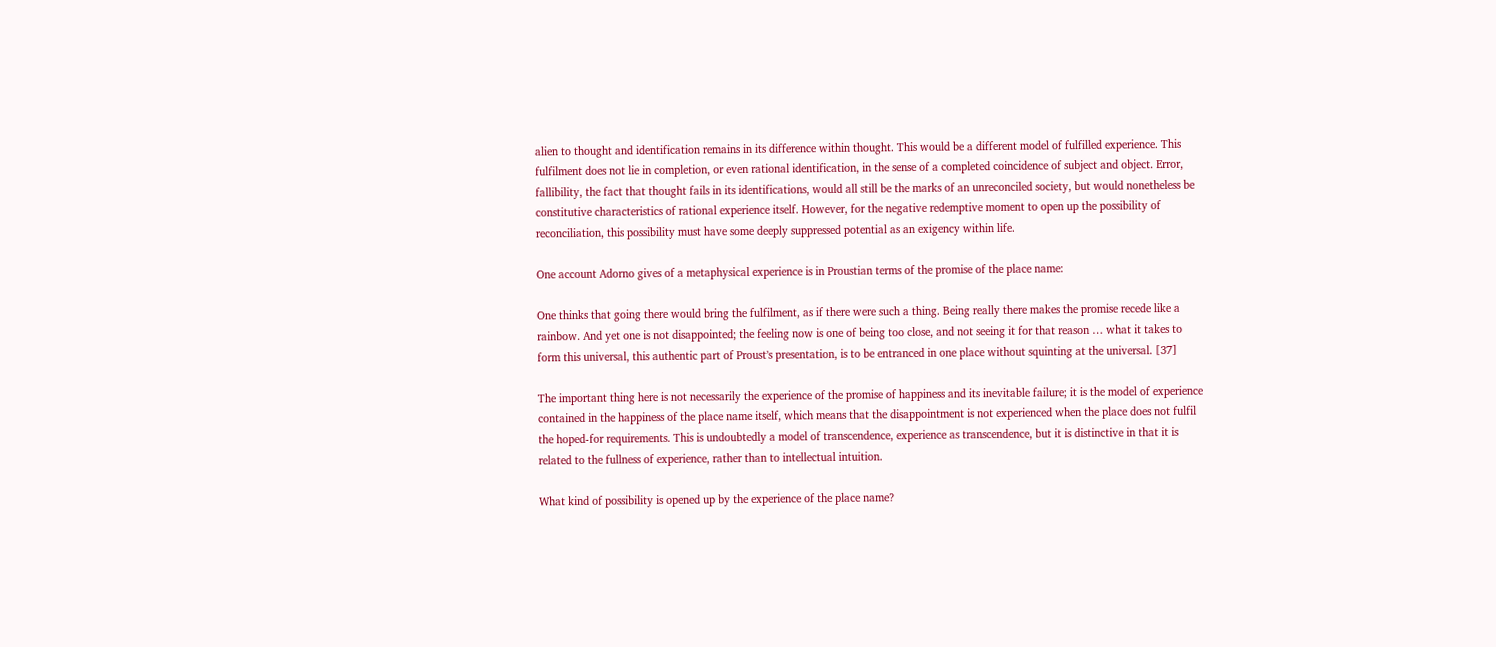alien to thought and identification remains in its difference within thought. This would be a different model of fulfilled experience. This fulfilment does not lie in completion, or even rational identification, in the sense of a completed coincidence of subject and object. Error, fallibility, the fact that thought fails in its identifications, would all still be the marks of an unreconciled society, but would nonetheless be constitutive characteristics of rational experience itself. However, for the negative redemptive moment to open up the possibility of reconciliation, this possibility must have some deeply suppressed potential as an exigency within life.

One account Adorno gives of a metaphysical experience is in Proustian terms of the promise of the place name:

One thinks that going there would bring the fulfilment, as if there were such a thing. Being really there makes the promise recede like a rainbow. And yet one is not disappointed; the feeling now is one of being too close, and not seeing it for that reason … what it takes to form this universal, this authentic part of Proustʼs presentation, is to be entranced in one place without squinting at the universal. [37]

The important thing here is not necessarily the experience of the promise of happiness and its inevitable failure; it is the model of experience contained in the happiness of the place name itself, which means that the disappointment is not experienced when the place does not fulfil the hoped-for requirements. This is undoubtedly a model of transcendence, experience as transcendence, but it is distinctive in that it is related to the fullness of experience, rather than to intellectual intuition.

What kind of possibility is opened up by the experience of the place name?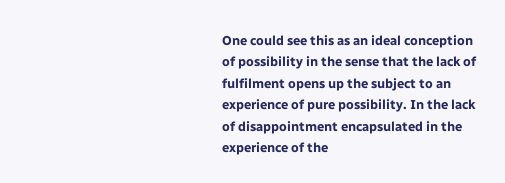One could see this as an ideal conception of possibility in the sense that the lack of fulfilment opens up the subject to an experience of pure possibility. In the lack of disappointment encapsulated in the experience of the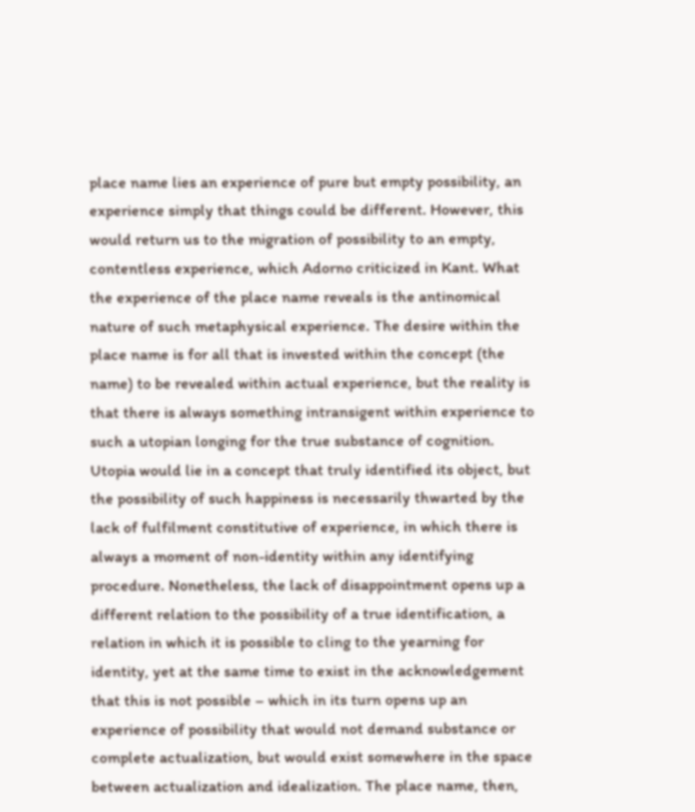place name lies an experience of pure but empty possibility, an experience simply that things could be different. However, this would return us to the migration of possibility to an empty, contentless experience, which Adorno criticized in Kant. What the experience of the place name reveals is the antinomical nature of such metaphysical experience. The desire within the place name is for all that is invested within the concept (the name) to be revealed within actual experience, but the reality is that there is always something intransigent within experience to such a utopian longing for the true substance of cognition. Utopia would lie in a concept that truly identified its object, but the possibility of such happiness is necessarily thwarted by the lack of fulfilment constitutive of experience, in which there is always a moment of non-identity within any identifying procedure. Nonetheless, the lack of disappointment opens up a different relation to the possibility of a true identification, a relation in which it is possible to cling to the yearning for identity, yet at the same time to exist in the acknowledgement that this is not possible – which in its turn opens up an experience of possibility that would not demand substance or complete actualization, but would exist somewhere in the space between actualization and idealization. The place name, then,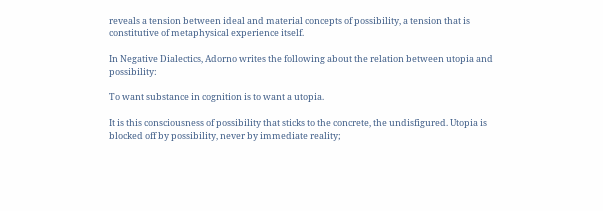reveals a tension between ideal and material concepts of possibility, a tension that is constitutive of metaphysical experience itself.

In Negative Dialectics, Adorno writes the following about the relation between utopia and possibility:

To want substance in cognition is to want a utopia.

It is this consciousness of possibility that sticks to the concrete, the undisfigured. Utopia is blocked off by possibility, never by immediate reality;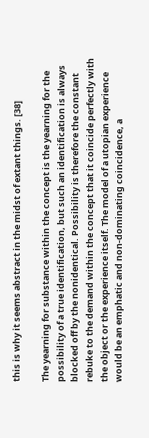this is why it seems abstract in the midst of extant things. [38]

The yearning for substance within the concept is the yearning for the possibility of a true identification, but such an identification is always blocked off by the nonidentical. Possibility is therefore the constant rebuke to the demand within the concept that it coincide perfectly with the object or the experience itself. The model of a utopian experience would be an emphatic and non-dominating coincidence, a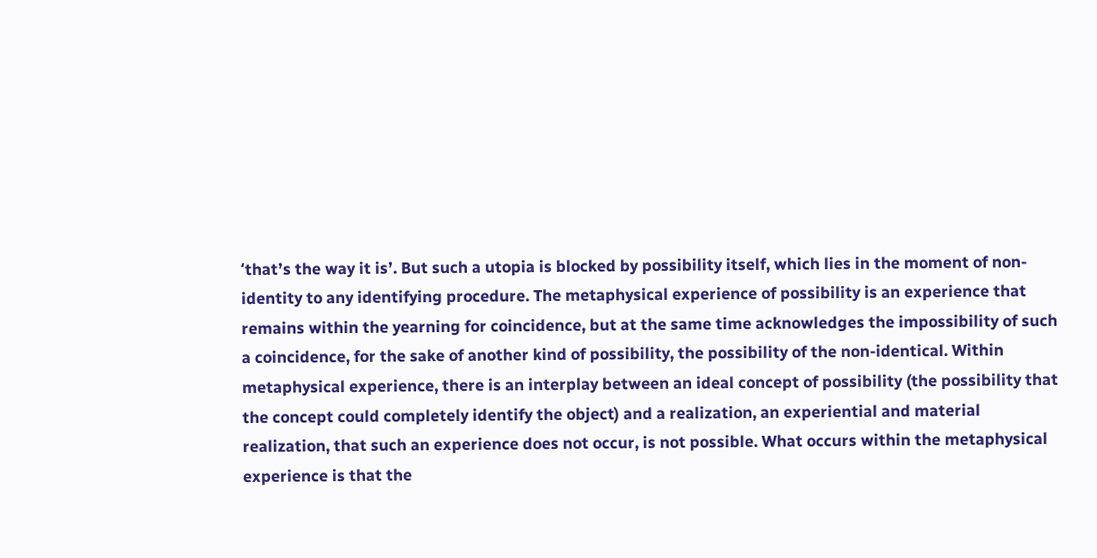ʻthatʼs the way it isʼ. But such a utopia is blocked by possibility itself, which lies in the moment of non-identity to any identifying procedure. The metaphysical experience of possibility is an experience that remains within the yearning for coincidence, but at the same time acknowledges the impossibility of such a coincidence, for the sake of another kind of possibility, the possibility of the non-identical. Within metaphysical experience, there is an interplay between an ideal concept of possibility (the possibility that the concept could completely identify the object) and a realization, an experiential and material realization, that such an experience does not occur, is not possible. What occurs within the metaphysical experience is that the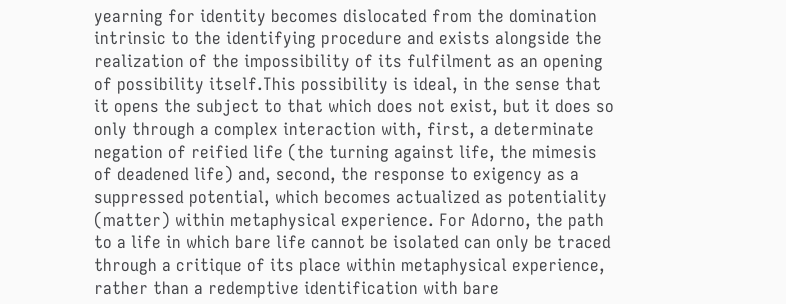yearning for identity becomes dislocated from the domination intrinsic to the identifying procedure and exists alongside the realization of the impossibility of its fulfilment as an opening of possibility itself.This possibility is ideal, in the sense that it opens the subject to that which does not exist, but it does so only through a complex interaction with, first, a determinate negation of reified life (the turning against life, the mimesis of deadened life) and, second, the response to exigency as a suppressed potential, which becomes actualized as potentiality (matter) within metaphysical experience. For Adorno, the path to a life in which bare life cannot be isolated can only be traced through a critique of its place within metaphysical experience, rather than a redemptive identification with bare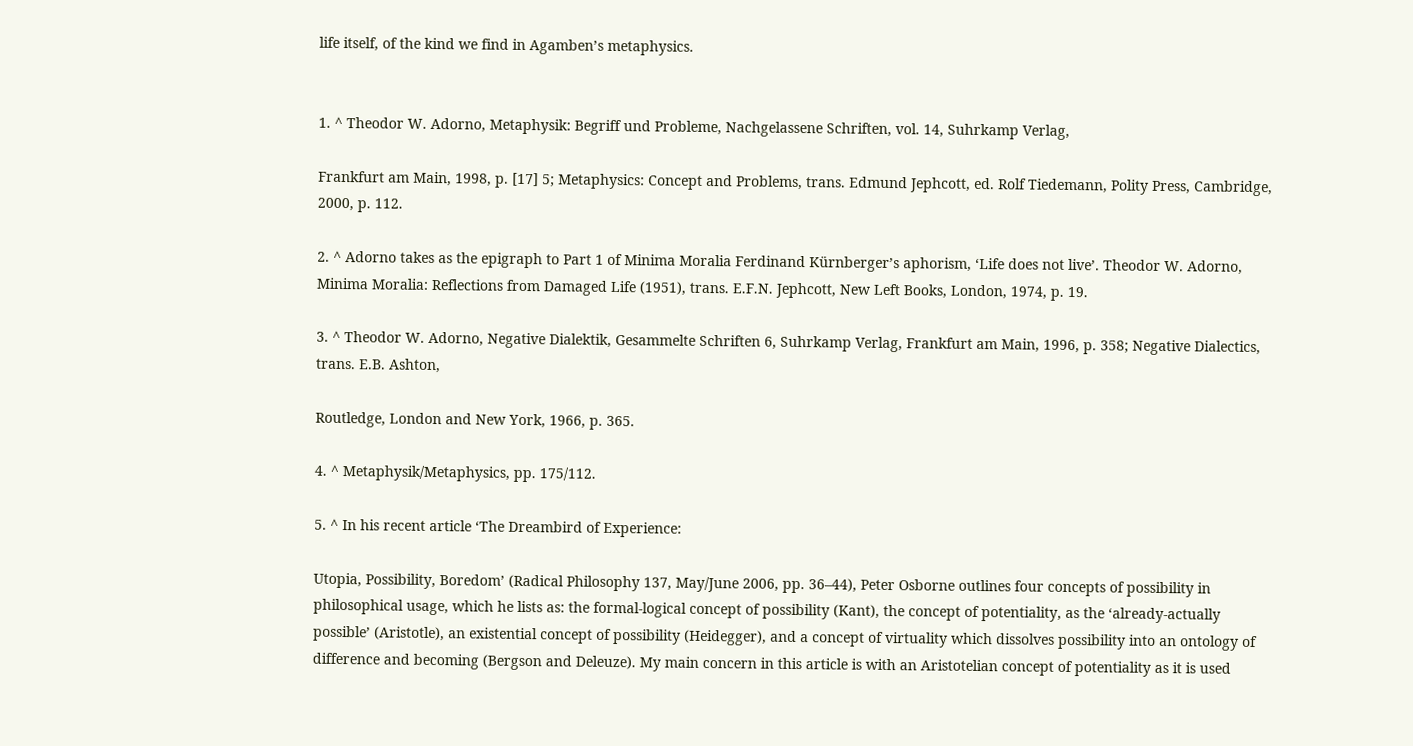life itself, of the kind we find in Agambenʼs metaphysics.


1. ^ Theodor W. Adorno, Metaphysik: Begriff und Probleme, Nachgelassene Schriften, vol. 14, Suhrkamp Verlag,

Frankfurt am Main, 1998, p. [17] 5; Metaphysics: Concept and Problems, trans. Edmund Jephcott, ed. Rolf Tiedemann, Polity Press, Cambridge, 2000, p. 112.

2. ^ Adorno takes as the epigraph to Part 1 of Minima Moralia Ferdinand Kürnbergerʼs aphorism, ʻLife does not liveʼ. Theodor W. Adorno, Minima Moralia: Reflections from Damaged Life (1951), trans. E.F.N. Jephcott, New Left Books, London, 1974, p. 19.

3. ^ Theodor W. Adorno, Negative Dialektik, Gesammelte Schriften 6, Suhrkamp Verlag, Frankfurt am Main, 1996, p. 358; Negative Dialectics, trans. E.B. Ashton,

Routledge, London and New York, 1966, p. 365.

4. ^ Metaphysik/Metaphysics, pp. 175/112.

5. ^ In his recent article ʻThe Dreambird of Experience:

Utopia, Possibility, Boredomʼ (Radical Philosophy 137, May/June 2006, pp. 36–44), Peter Osborne outlines four concepts of possibility in philosophical usage, which he lists as: the formal-logical concept of possibility (Kant), the concept of potentiality, as the ʻalready-actually possibleʼ (Aristotle), an existential concept of possibility (Heidegger), and a concept of virtuality which dissolves possibility into an ontology of difference and becoming (Bergson and Deleuze). My main concern in this article is with an Aristotelian concept of potentiality as it is used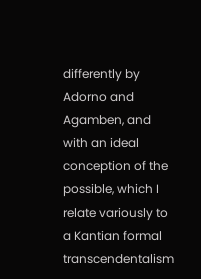differently by Adorno and Agamben, and with an ideal conception of the possible, which I relate variously to a Kantian formal transcendentalism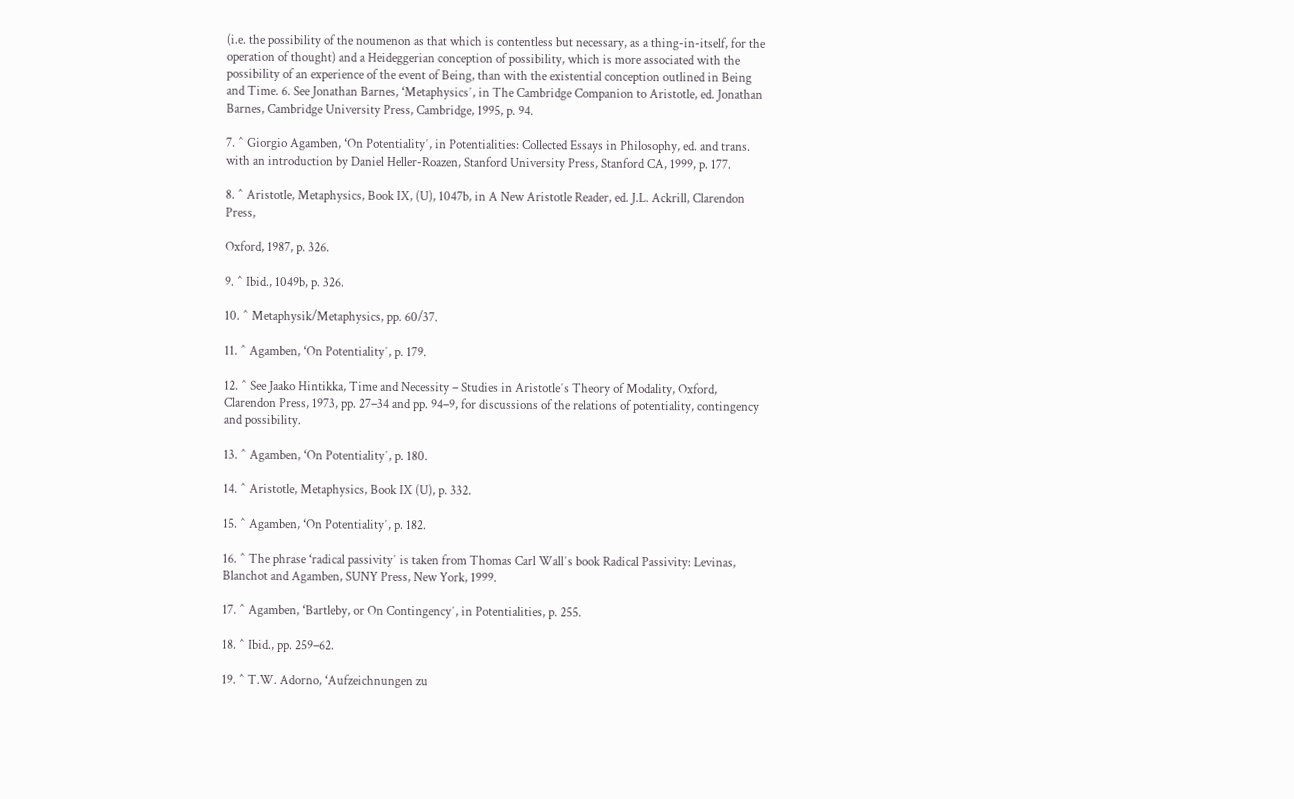(i.e. the possibility of the noumenon as that which is contentless but necessary, as a thing-in-itself, for the operation of thought) and a Heideggerian conception of possibility, which is more associated with the possibility of an experience of the event of Being, than with the existential conception outlined in Being and Time. 6. See Jonathan Barnes, ʻMetaphysicsʼ, in The Cambridge Companion to Aristotle, ed. Jonathan Barnes, Cambridge University Press, Cambridge, 1995, p. 94.

7. ^ Giorgio Agamben, ʻOn Potentialityʼ, in Potentialities: Collected Essays in Philosophy, ed. and trans. with an introduction by Daniel Heller-Roazen, Stanford University Press, Stanford CA, 1999, p. 177.

8. ^ Aristotle, Metaphysics, Book IX, (U), 1047b, in A New Aristotle Reader, ed. J.L. Ackrill, Clarendon Press,

Oxford, 1987, p. 326.

9. ^ Ibid., 1049b, p. 326.

10. ^ Metaphysik/Metaphysics, pp. 60/37.

11. ^ Agamben, ʻOn Potentialityʼ, p. 179.

12. ^ See Jaako Hintikka, Time and Necessity – Studies in Aristotleʼs Theory of Modality, Oxford, Clarendon Press, 1973, pp. 27–34 and pp. 94–9, for discussions of the relations of potentiality, contingency and possibility.

13. ^ Agamben, ʻOn Potentialityʼ, p. 180.

14. ^ Aristotle, Metaphysics, Book IX (U), p. 332.

15. ^ Agamben, ʻOn Potentialityʼ, p. 182.

16. ^ The phrase ʻradical passivityʼ is taken from Thomas Carl Wallʼs book Radical Passivity: Levinas, Blanchot and Agamben, SUNY Press, New York, 1999.

17. ^ Agamben, ʻBartleby, or On Contingencyʼ, in Potentialities, p. 255.

18. ^ Ibid., pp. 259–62.

19. ^ T.W. Adorno, ʻAufzeichnungen zu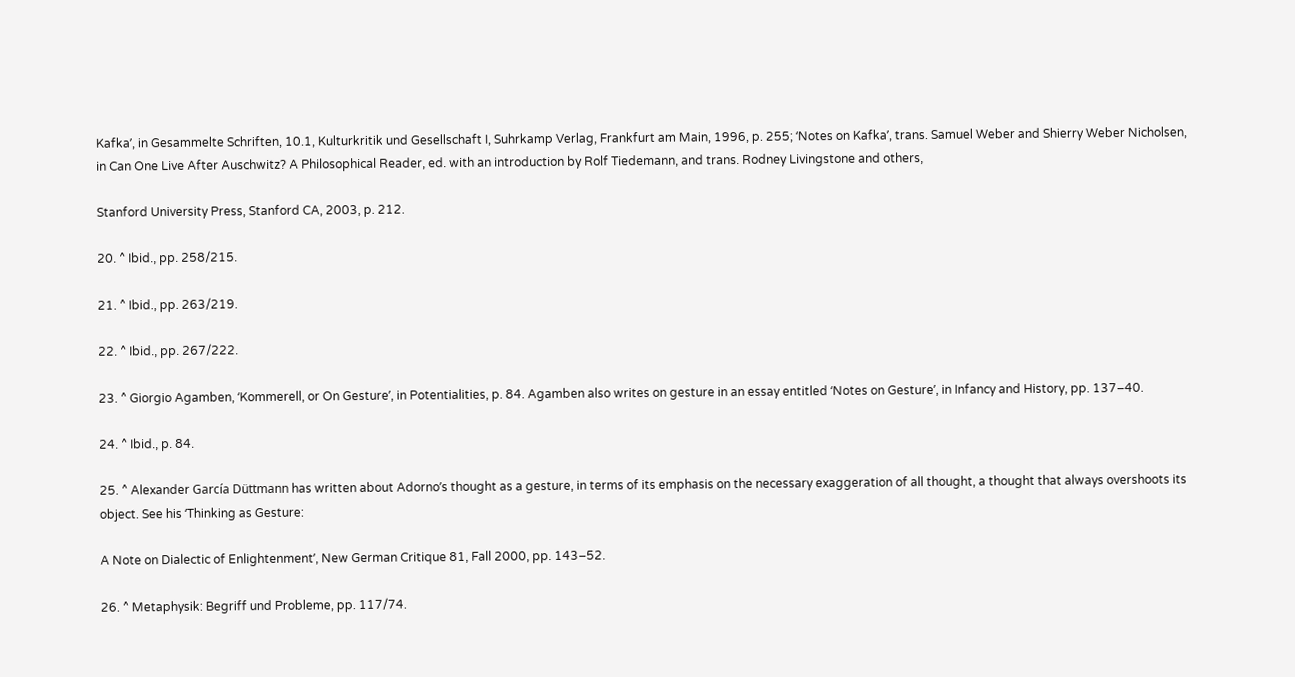Kafkaʼ, in Gesammelte Schriften, 10.1, Kulturkritik und Gesellschaft I, Suhrkamp Verlag, Frankfurt am Main, 1996, p. 255; ʻNotes on Kafkaʼ, trans. Samuel Weber and Shierry Weber Nicholsen, in Can One Live After Auschwitz? A Philosophical Reader, ed. with an introduction by Rolf Tiedemann, and trans. Rodney Livingstone and others,

Stanford University Press, Stanford CA, 2003, p. 212.

20. ^ Ibid., pp. 258/215.

21. ^ Ibid., pp. 263/219.

22. ^ Ibid., pp. 267/222.

23. ^ Giorgio Agamben, ʻKommerell, or On Gestureʼ, in Potentialities, p. 84. Agamben also writes on gesture in an essay entitled ʻNotes on Gestureʼ, in Infancy and History, pp. 137–40.

24. ^ Ibid., p. 84.

25. ^ Alexander García Düttmann has written about Adornoʼs thought as a gesture, in terms of its emphasis on the necessary exaggeration of all thought, a thought that always overshoots its object. See his ʻThinking as Gesture:

A Note on Dialectic of Enlightenmentʼ, New German Critique 81, Fall 2000, pp. 143–52.

26. ^ Metaphysik: Begriff und Probleme, pp. 117/74.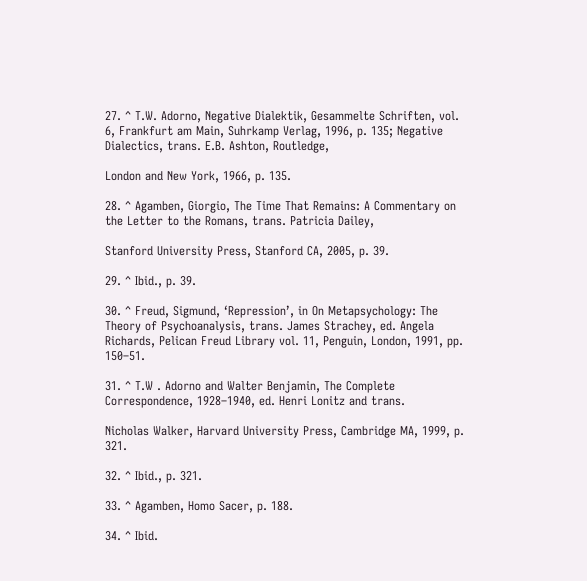27. ^ T.W. Adorno, Negative Dialektik, Gesammelte Schriften, vol. 6, Frankfurt am Main, Suhrkamp Verlag, 1996, p. 135; Negative Dialectics, trans. E.B. Ashton, Routledge,

London and New York, 1966, p. 135.

28. ^ Agamben, Giorgio, The Time That Remains: A Commentary on the Letter to the Romans, trans. Patricia Dailey,

Stanford University Press, Stanford CA, 2005, p. 39.

29. ^ Ibid., p. 39.

30. ^ Freud, Sigmund, ʻRepressionʼ, in On Metapsychology: The Theory of Psychoanalysis, trans. James Strachey, ed. Angela Richards, Pelican Freud Library vol. 11, Penguin, London, 1991, pp. 150–51.

31. ^ T.W . Adorno and Walter Benjamin, The Complete Correspondence, 1928–1940, ed. Henri Lonitz and trans.

Nicholas Walker, Harvard University Press, Cambridge MA, 1999, p. 321.

32. ^ Ibid., p. 321.

33. ^ Agamben, Homo Sacer, p. 188.

34. ^ Ibid.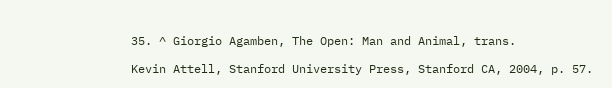35. ^ Giorgio Agamben, The Open: Man and Animal, trans.

Kevin Attell, Stanford University Press, Stanford CA, 2004, p. 57.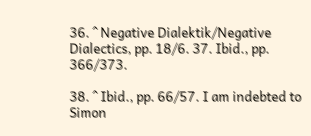36. ^ Negative Dialektik/Negative Dialectics, pp. 18/6. 37. Ibid., pp. 366/373.

38. ^ Ibid., pp. 66/57. I am indebted to Simon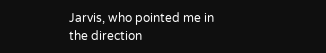Jarvis, who pointed me in the direction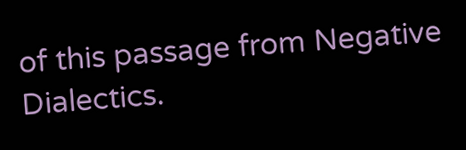of this passage from Negative Dialectics.